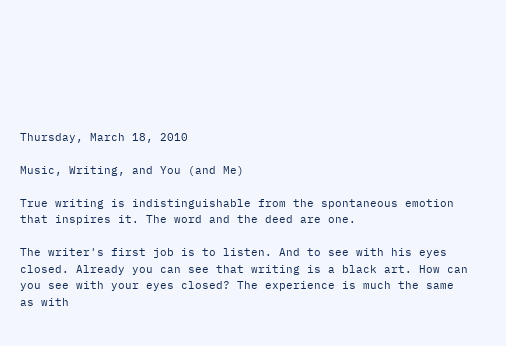Thursday, March 18, 2010

Music, Writing, and You (and Me)

True writing is indistinguishable from the spontaneous emotion that inspires it. The word and the deed are one.

The writer's first job is to listen. And to see with his eyes closed. Already you can see that writing is a black art. How can you see with your eyes closed? The experience is much the same as with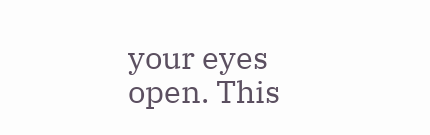your eyes open. This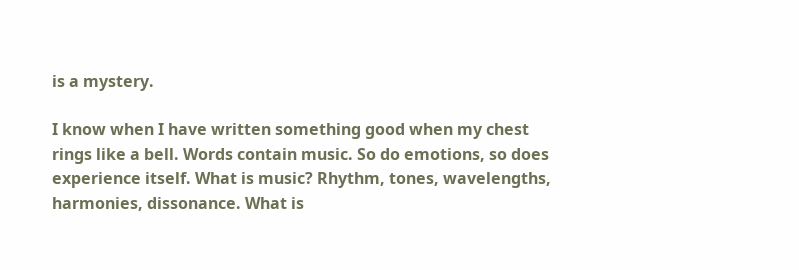is a mystery.

I know when I have written something good when my chest rings like a bell. Words contain music. So do emotions, so does experience itself. What is music? Rhythm, tones, wavelengths, harmonies, dissonance. What is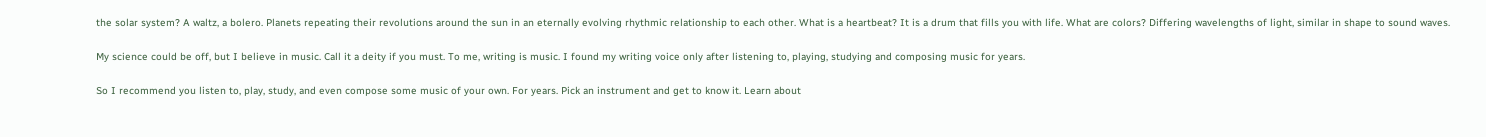the solar system? A waltz, a bolero. Planets repeating their revolutions around the sun in an eternally evolving rhythmic relationship to each other. What is a heartbeat? It is a drum that fills you with life. What are colors? Differing wavelengths of light, similar in shape to sound waves.

My science could be off, but I believe in music. Call it a deity if you must. To me, writing is music. I found my writing voice only after listening to, playing, studying and composing music for years.

So I recommend you listen to, play, study, and even compose some music of your own. For years. Pick an instrument and get to know it. Learn about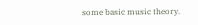some basic music theory.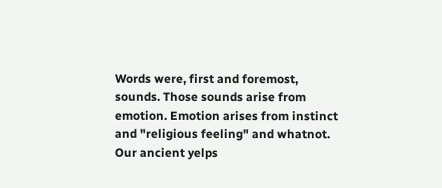Words were, first and foremost, sounds. Those sounds arise from emotion. Emotion arises from instinct and "religious feeling" and whatnot. Our ancient yelps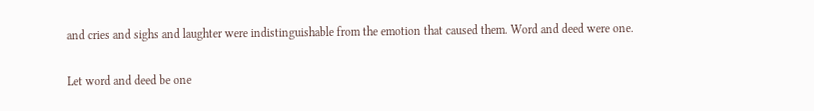and cries and sighs and laughter were indistinguishable from the emotion that caused them. Word and deed were one.

Let word and deed be one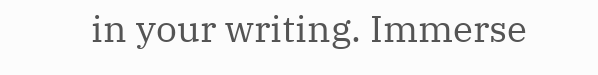in your writing. Immerse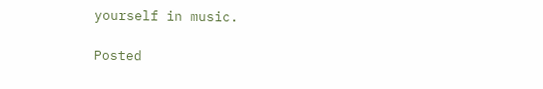yourself in music.

Posted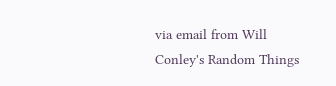via email from Will Conley's Random Things